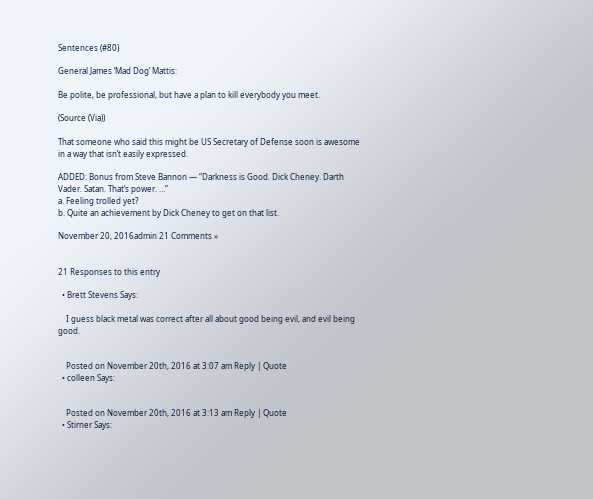Sentences (#80)

General James ‘Mad Dog’ Mattis:

Be polite, be professional, but have a plan to kill everybody you meet.

(Source (Via))

That someone who said this might be US Secretary of Defense soon is awesome in a way that isn’t easily expressed.

ADDED: Bonus from Steve Bannon — “Darkness is Good. Dick Cheney. Darth Vader. Satan. That’s power. …”
a. Feeling trolled yet?
b. Quite an achievement by Dick Cheney to get on that list.

November 20, 2016admin 21 Comments »


21 Responses to this entry

  • Brett Stevens Says:

    I guess black metal was correct after all about good being evil, and evil being good.


    Posted on November 20th, 2016 at 3:07 am Reply | Quote
  • colleen Says:


    Posted on November 20th, 2016 at 3:13 am Reply | Quote
  • Stirner Says: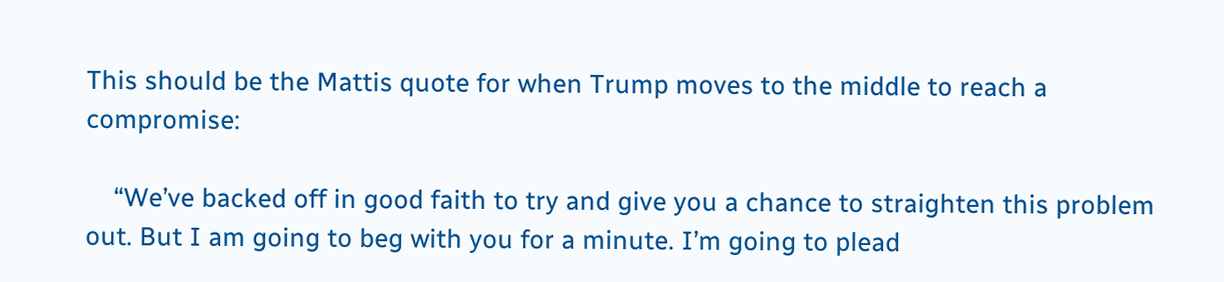This should be the Mattis quote for when Trump moves to the middle to reach a compromise:

    “We’ve backed off in good faith to try and give you a chance to straighten this problem out. But I am going to beg with you for a minute. I’m going to plead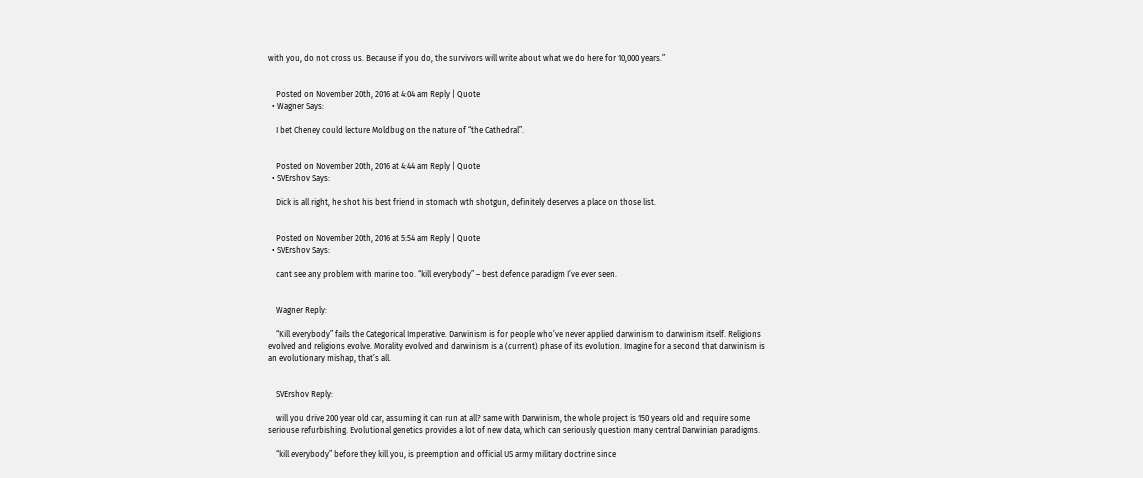with you, do not cross us. Because if you do, the survivors will write about what we do here for 10,000 years.”


    Posted on November 20th, 2016 at 4:04 am Reply | Quote
  • Wagner Says:

    I bet Cheney could lecture Moldbug on the nature of “the Cathedral”.


    Posted on November 20th, 2016 at 4:44 am Reply | Quote
  • SVErshov Says:

    Dick is all right, he shot his best friend in stomach wth shotgun, definitely deserves a place on those list.


    Posted on November 20th, 2016 at 5:54 am Reply | Quote
  • SVErshov Says:

    cant see any problem with marine too. “kill everybody” – best defence paradigm I’ve ever seen.


    Wagner Reply:

    “Kill everybody” fails the Categorical Imperative. Darwinism is for people who’ve never applied darwinism to darwinism itself. Religions evolved and religions evolve. Morality evolved and darwinism is a (current) phase of its evolution. Imagine for a second that darwinism is an evolutionary mishap, that’s all.


    SVErshov Reply:

    will you drive 200 year old car, assuming it can run at all? same with Darwinism, the whole project is 150 years old and require some seriouse refurbishing. Evolutional genetics provides a lot of new data, which can seriously question many central Darwinian paradigms.

    “kill everybody” before they kill you, is preemption and official US army military doctrine since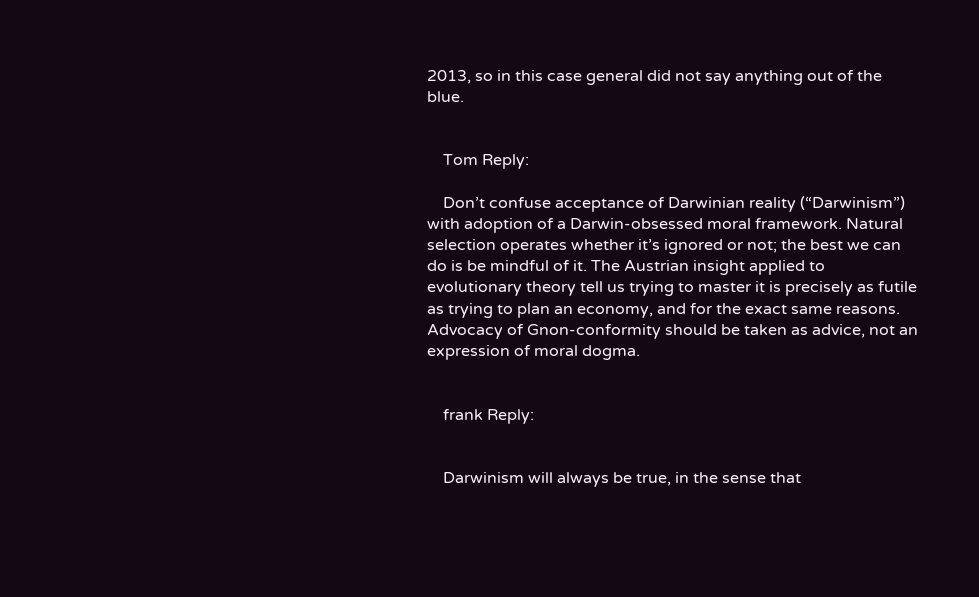2013, so in this case general did not say anything out of the blue.


    Tom Reply:

    Don’t confuse acceptance of Darwinian reality (“Darwinism”) with adoption of a Darwin-obsessed moral framework. Natural selection operates whether it’s ignored or not; the best we can do is be mindful of it. The Austrian insight applied to evolutionary theory tell us trying to master it is precisely as futile as trying to plan an economy, and for the exact same reasons. Advocacy of Gnon-conformity should be taken as advice, not an expression of moral dogma.


    frank Reply:


    Darwinism will always be true, in the sense that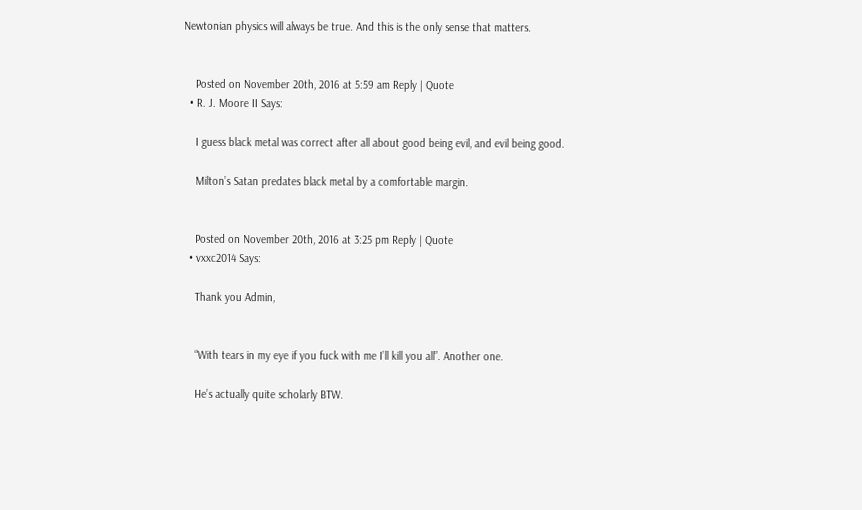Newtonian physics will always be true. And this is the only sense that matters.


    Posted on November 20th, 2016 at 5:59 am Reply | Quote
  • R. J. Moore II Says:

    I guess black metal was correct after all about good being evil, and evil being good.

    Milton’s Satan predates black metal by a comfortable margin.


    Posted on November 20th, 2016 at 3:25 pm Reply | Quote
  • vxxc2014 Says:

    Thank you Admin,


    “With tears in my eye if you fuck with me I’ll kill you all”. Another one.

    He’s actually quite scholarly BTW.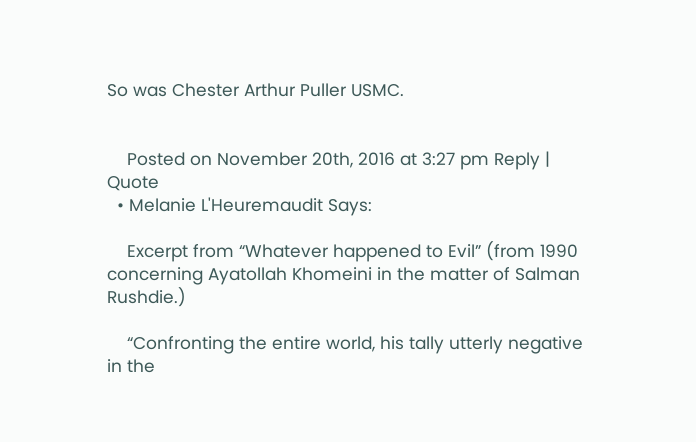So was Chester Arthur Puller USMC.


    Posted on November 20th, 2016 at 3:27 pm Reply | Quote
  • Melanie L'Heuremaudit Says:

    Excerpt from “Whatever happened to Evil” (from 1990 concerning Ayatollah Khomeini in the matter of Salman Rushdie.)

    “Confronting the entire world, his tally utterly negative in the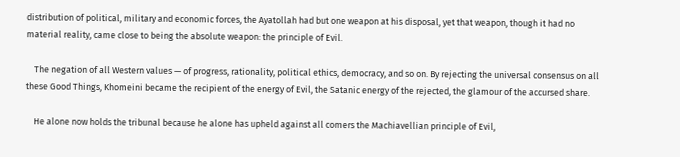distribution of political, military and economic forces, the Ayatollah had but one weapon at his disposal, yet that weapon, though it had no material reality, came close to being the absolute weapon: the principle of Evil.

    The negation of all Western values — of progress, rationality, political ethics, democracy, and so on. By rejecting the universal consensus on all these Good Things, Khomeini became the recipient of the energy of Evil, the Satanic energy of the rejected, the glamour of the accursed share.

    He alone now holds the tribunal because he alone has upheld against all comers the Machiavellian principle of Evil,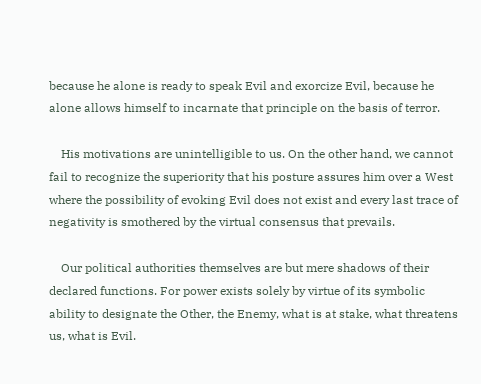because he alone is ready to speak Evil and exorcize Evil, because he alone allows himself to incarnate that principle on the basis of terror.

    His motivations are unintelligible to us. On the other hand, we cannot fail to recognize the superiority that his posture assures him over a West where the possibility of evoking Evil does not exist and every last trace of negativity is smothered by the virtual consensus that prevails.

    Our political authorities themselves are but mere shadows of their declared functions. For power exists solely by virtue of its symbolic ability to designate the Other, the Enemy, what is at stake, what threatens us, what is Evil.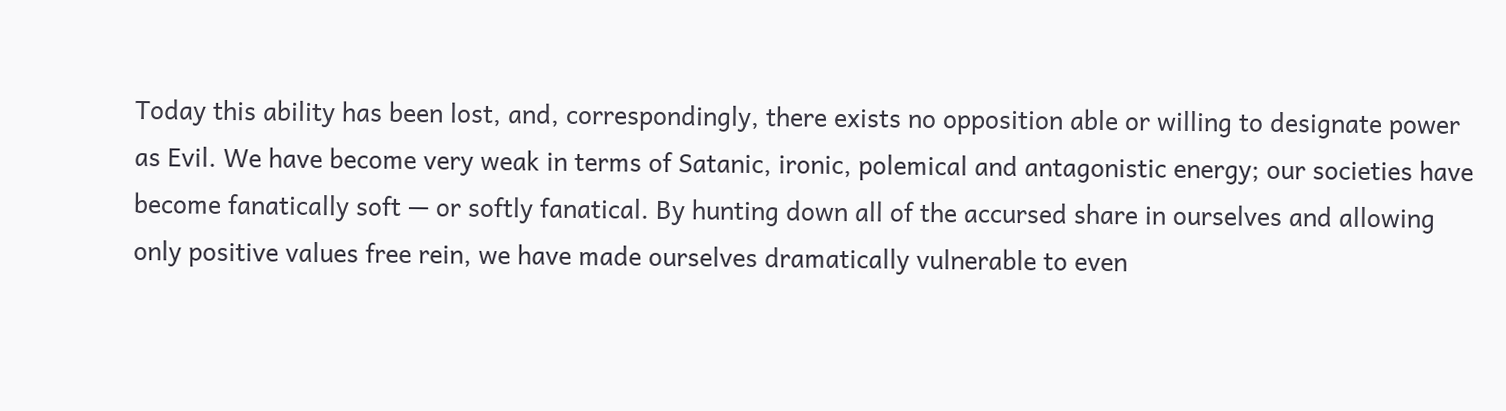Today this ability has been lost, and, correspondingly, there exists no opposition able or willing to designate power as Evil. We have become very weak in terms of Satanic, ironic, polemical and antagonistic energy; our societies have become fanatically soft — or softly fanatical. By hunting down all of the accursed share in ourselves and allowing only positive values free rein, we have made ourselves dramatically vulnerable to even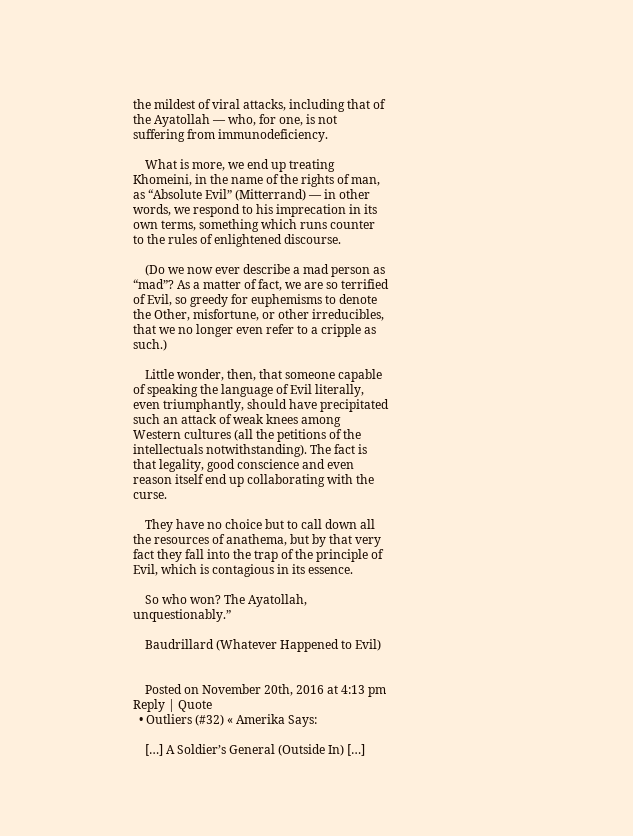the mildest of viral attacks, including that of the Ayatollah — who, for one, is not suffering from immunodeficiency.

    What is more, we end up treating Khomeini, in the name of the rights of man, as “Absolute Evil” (Mitterrand) — in other words, we respond to his imprecation in its own terms, something which runs counter to the rules of enlightened discourse.

    (Do we now ever describe a mad person as “mad”? As a matter of fact, we are so terrified of Evil, so greedy for euphemisms to denote the Other, misfortune, or other irreducibles, that we no longer even refer to a cripple as such.)

    Little wonder, then, that someone capable of speaking the language of Evil literally, even triumphantly, should have precipitated such an attack of weak knees among Western cultures (all the petitions of the intellectuals notwithstanding). The fact is that legality, good conscience and even reason itself end up collaborating with the curse.

    They have no choice but to call down all the resources of anathema, but by that very fact they fall into the trap of the principle of Evil, which is contagious in its essence.

    So who won? The Ayatollah, unquestionably.”

    Baudrillard (Whatever Happened to Evil)


    Posted on November 20th, 2016 at 4:13 pm Reply | Quote
  • Outliers (#32) « Amerika Says:

    […] A Soldier’s General (Outside In) […]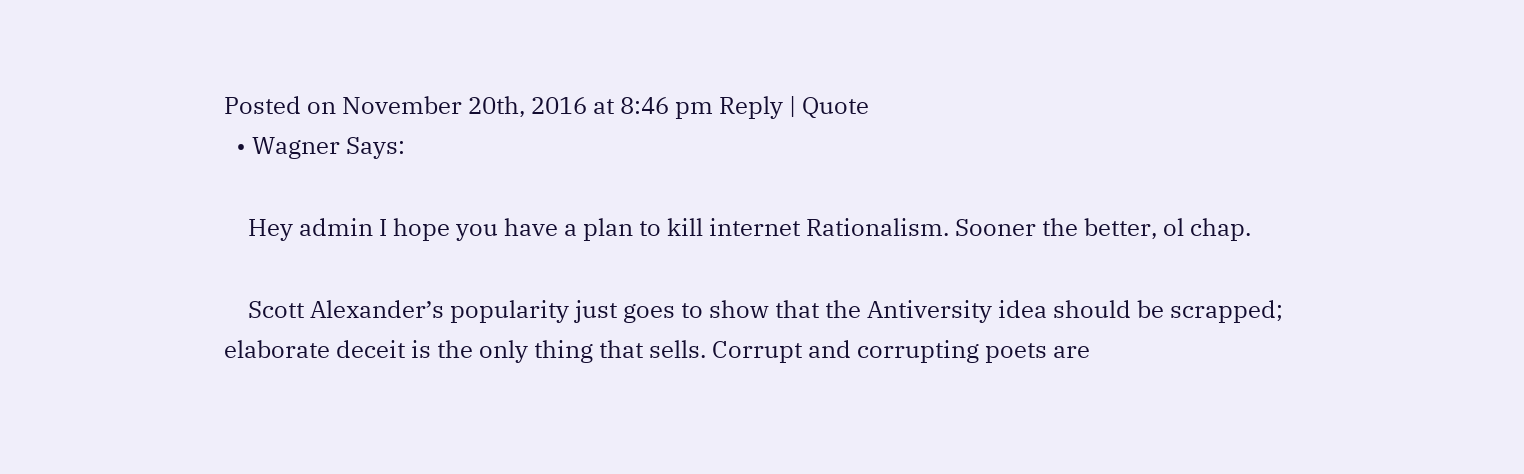Posted on November 20th, 2016 at 8:46 pm Reply | Quote
  • Wagner Says:

    Hey admin I hope you have a plan to kill internet Rationalism. Sooner the better, ol chap.

    Scott Alexander’s popularity just goes to show that the Antiversity idea should be scrapped; elaborate deceit is the only thing that sells. Corrupt and corrupting poets are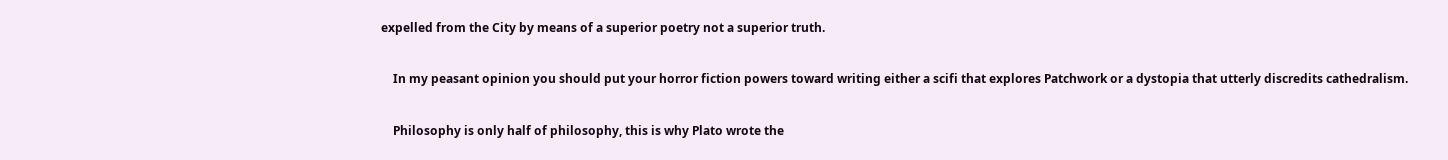expelled from the City by means of a superior poetry not a superior truth.

    In my peasant opinion you should put your horror fiction powers toward writing either a scifi that explores Patchwork or a dystopia that utterly discredits cathedralism.

    Philosophy is only half of philosophy, this is why Plato wrote the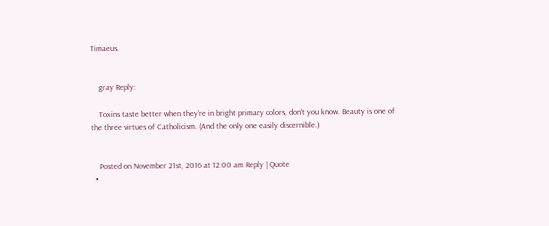Timaeus.


    gray Reply:

    Toxins taste better when they’re in bright primary colors, don’t you know. Beauty is one of the three virtues of Catholicism. (And the only one easily discernible.)


    Posted on November 21st, 2016 at 12:00 am Reply | Quote
  •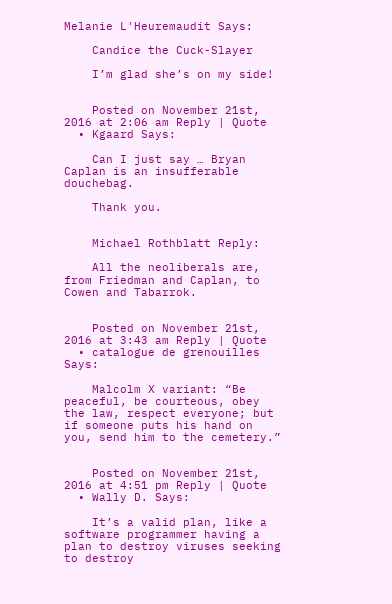Melanie L'Heuremaudit Says:

    Candice the Cuck-Slayer

    I’m glad she’s on my side!


    Posted on November 21st, 2016 at 2:06 am Reply | Quote
  • Kgaard Says:

    Can I just say … Bryan Caplan is an insufferable douchebag.

    Thank you.


    Michael Rothblatt Reply:

    All the neoliberals are, from Friedman and Caplan, to Cowen and Tabarrok.


    Posted on November 21st, 2016 at 3:43 am Reply | Quote
  • catalogue de grenouilles Says:

    Malcolm X variant: “Be peaceful, be courteous, obey the law, respect everyone; but if someone puts his hand on you, send him to the cemetery.”


    Posted on November 21st, 2016 at 4:51 pm Reply | Quote
  • Wally D. Says:

    It’s a valid plan, like a software programmer having a plan to destroy viruses seeking to destroy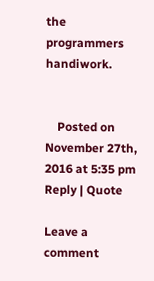the programmers handiwork.


    Posted on November 27th, 2016 at 5:35 pm Reply | Quote

Leave a comment